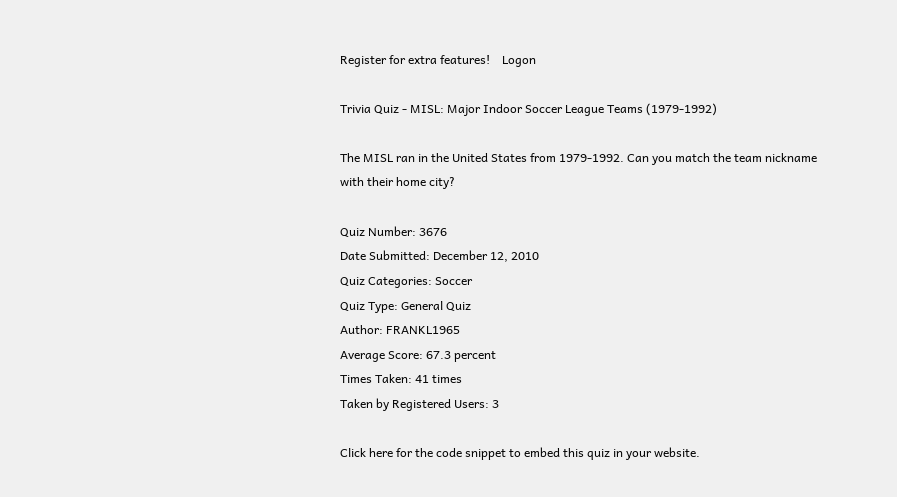Register for extra features!    Logon

Trivia Quiz - MISL: Major Indoor Soccer League Teams (1979-1992)

The MISL ran in the United States from 1979-1992. Can you match the team nickname with their home city?

Quiz Number: 3676
Date Submitted: December 12, 2010
Quiz Categories: Soccer
Quiz Type: General Quiz
Author: FRANKL1965
Average Score: 67.3 percent
Times Taken: 41 times
Taken by Registered Users: 3

Click here for the code snippet to embed this quiz in your website.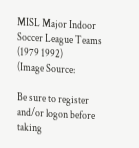MISL Major Indoor Soccer League Teams (1979 1992)
(Image Source:

Be sure to register and/or logon before taking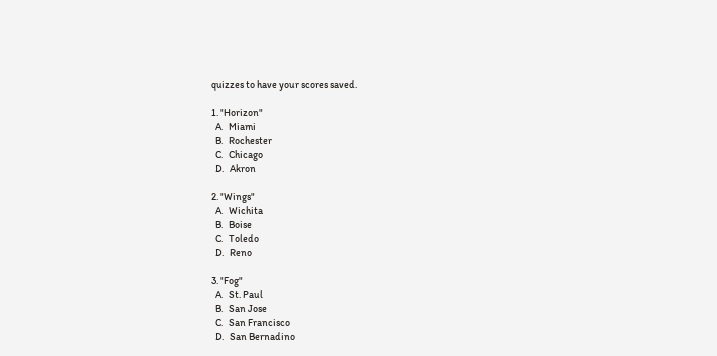quizzes to have your scores saved.

1. "Horizon"
  A.   Miami
  B.   Rochester
  C.   Chicago
  D.   Akron

2. "Wings"
  A.   Wichita
  B.   Boise
  C.   Toledo
  D.   Reno

3. "Fog"
  A.   St. Paul
  B.   San Jose
  C.   San Francisco
  D.   San Bernadino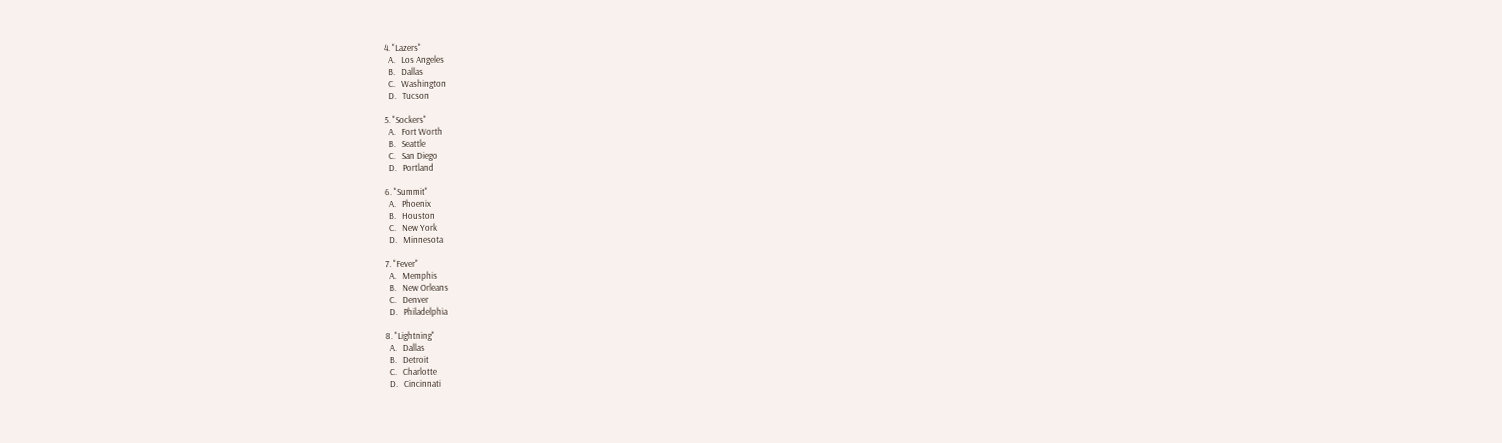4. "Lazers"
  A.   Los Angeles
  B.   Dallas
  C.   Washington
  D.   Tucson

5. "Sockers"
  A.   Fort Worth
  B.   Seattle
  C.   San Diego
  D.   Portland

6. "Summit"
  A.   Phoenix
  B.   Houston
  C.   New York
  D.   Minnesota

7. "Fever"
  A.   Memphis
  B.   New Orleans
  C.   Denver
  D.   Philadelphia

8. "Lightning"
  A.   Dallas
  B.   Detroit
  C.   Charlotte
  D.   Cincinnati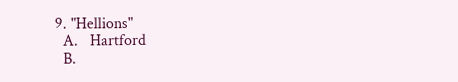9. "Hellions"
  A.   Hartford
  B.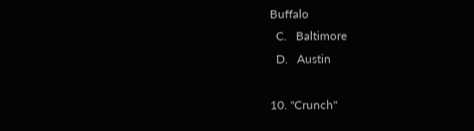Buffalo
  C.   Baltimore
  D.   Austin

10. "Crunch"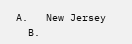A.   New Jersey
  B.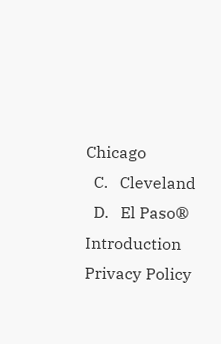Chicago
  C.   Cleveland
  D.   El Paso®    Introduction    Privacy Policy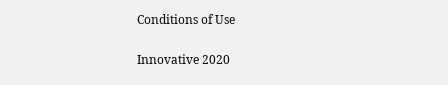Conditions of Use

Innovative 2020